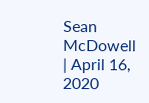Sean McDowell | April 16, 2020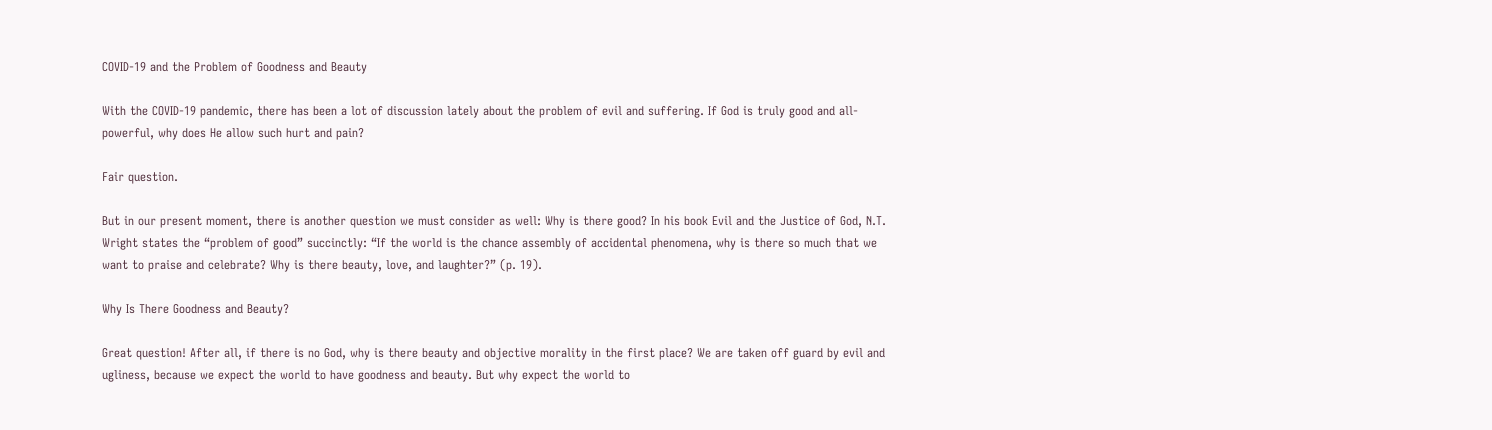COVID-19 and the Problem of Goodness and Beauty

With the COVID-19 pandemic, there has been a lot of discussion lately about the problem of evil and suffering. If God is truly good and all-powerful, why does He allow such hurt and pain?

Fair question.

But in our present moment, there is another question we must consider as well: Why is there good? In his book Evil and the Justice of God, N.T. Wright states the “problem of good” succinctly: “If the world is the chance assembly of accidental phenomena, why is there so much that we want to praise and celebrate? Why is there beauty, love, and laughter?” (p. 19).

Why Is There Goodness and Beauty?

Great question! After all, if there is no God, why is there beauty and objective morality in the first place? We are taken off guard by evil and ugliness, because we expect the world to have goodness and beauty. But why expect the world to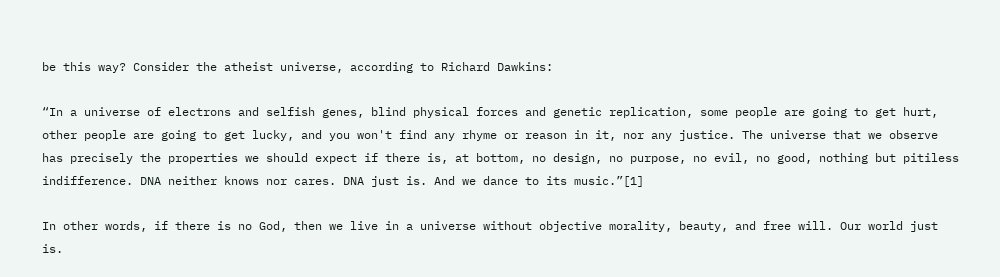be this way? Consider the atheist universe, according to Richard Dawkins:

“In a universe of electrons and selfish genes, blind physical forces and genetic replication, some people are going to get hurt, other people are going to get lucky, and you won't find any rhyme or reason in it, nor any justice. The universe that we observe has precisely the properties we should expect if there is, at bottom, no design, no purpose, no evil, no good, nothing but pitiless indifference. DNA neither knows nor cares. DNA just is. And we dance to its music.”[1]

In other words, if there is no God, then we live in a universe without objective morality, beauty, and free will. Our world just is.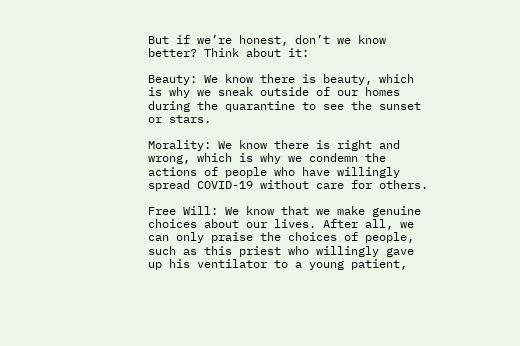But if we’re honest, don’t we know better? Think about it:

Beauty: We know there is beauty, which is why we sneak outside of our homes during the quarantine to see the sunset or stars.

Morality: We know there is right and wrong, which is why we condemn the actions of people who have willingly spread COVID-19 without care for others.

Free Will: We know that we make genuine choices about our lives. After all, we can only praise the choices of people, such as this priest who willingly gave up his ventilator to a young patient,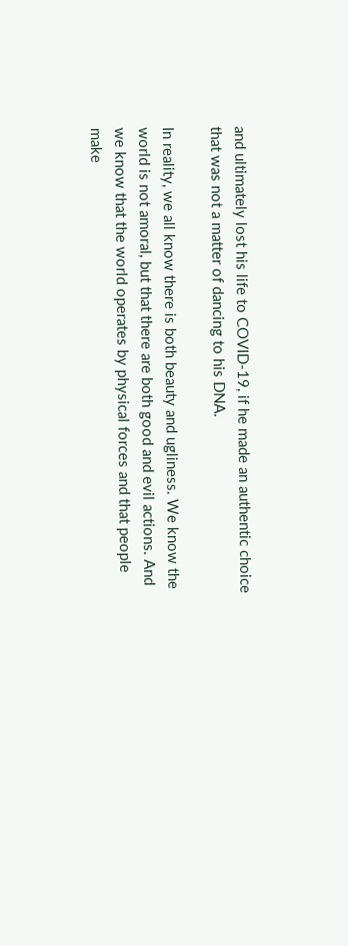and ultimately lost his life to COVID-19, if he made an authentic choice that was not a matter of dancing to his DNA.

In reality, we all know there is both beauty and ugliness. We know the world is not amoral, but that there are both good and evil actions. And we know that the world operates by physical forces and that people make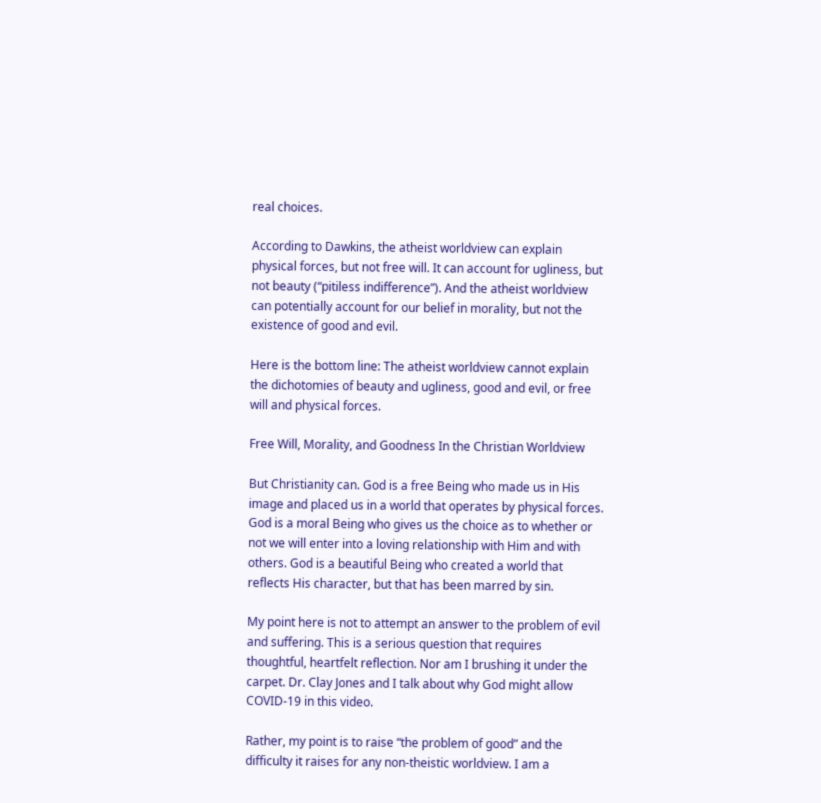real choices.

According to Dawkins, the atheist worldview can explain physical forces, but not free will. It can account for ugliness, but not beauty (“pitiless indifference”). And the atheist worldview can potentially account for our belief in morality, but not the existence of good and evil.

Here is the bottom line: The atheist worldview cannot explain the dichotomies of beauty and ugliness, good and evil, or free will and physical forces.

Free Will, Morality, and Goodness In the Christian Worldview

But Christianity can. God is a free Being who made us in His image and placed us in a world that operates by physical forces. God is a moral Being who gives us the choice as to whether or not we will enter into a loving relationship with Him and with others. God is a beautiful Being who created a world that reflects His character, but that has been marred by sin.

My point here is not to attempt an answer to the problem of evil and suffering. This is a serious question that requires thoughtful, heartfelt reflection. Nor am I brushing it under the carpet. Dr. Clay Jones and I talk about why God might allow COVID-19 in this video.

Rather, my point is to raise “the problem of good” and the difficulty it raises for any non-theistic worldview. I am a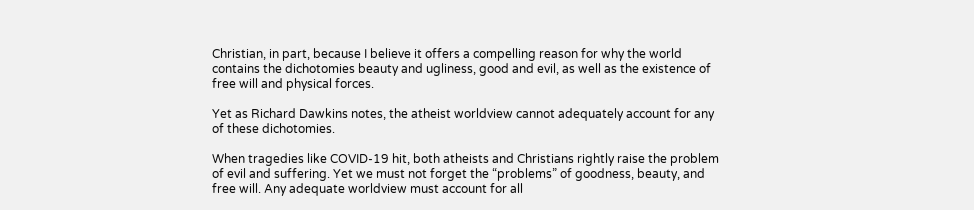Christian, in part, because I believe it offers a compelling reason for why the world contains the dichotomies beauty and ugliness, good and evil, as well as the existence of free will and physical forces.

Yet as Richard Dawkins notes, the atheist worldview cannot adequately account for any of these dichotomies.

When tragedies like COVID-19 hit, both atheists and Christians rightly raise the problem of evil and suffering. Yet we must not forget the “problems” of goodness, beauty, and free will. Any adequate worldview must account for all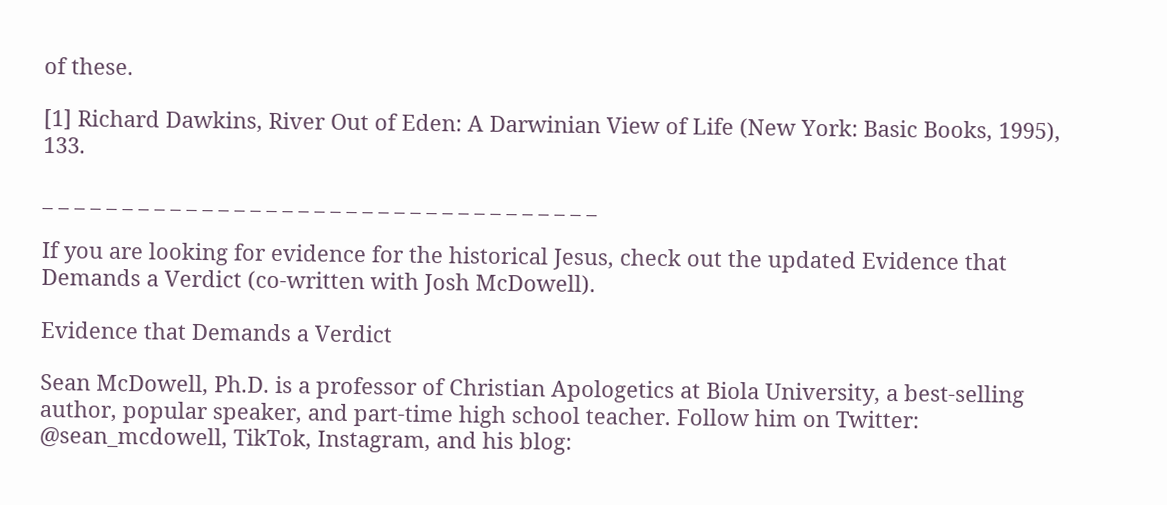of these.

[1] Richard Dawkins, River Out of Eden: A Darwinian View of Life (New York: Basic Books, 1995), 133.

_ _ _ _ _ _ _ _ _ _ _ _ _ _ _ _ _ _ _ _ _ _ _ _ _ _ _ _ _ _ _ _ _ _ _

If you are looking for evidence for the historical Jesus, check out the updated Evidence that Demands a Verdict (co-written with Josh McDowell).

Evidence that Demands a Verdict

Sean McDowell, Ph.D. is a professor of Christian Apologetics at Biola University, a best-selling author, popular speaker, and part-time high school teacher. Follow him on Twitter: @sean_mcdowell, TikTok, Instagram, and his blog: